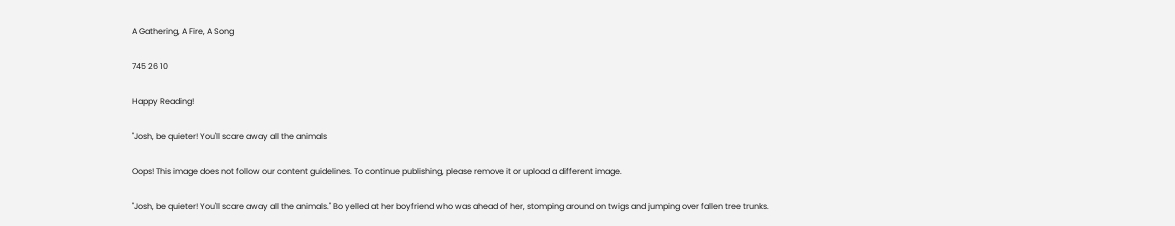A Gathering, A Fire, A Song

745 26 10

Happy Reading!

"Josh, be quieter! You'll scare away all the animals

Oops! This image does not follow our content guidelines. To continue publishing, please remove it or upload a different image.

"Josh, be quieter! You'll scare away all the animals." Bo yelled at her boyfriend who was ahead of her, stomping around on twigs and jumping over fallen tree trunks.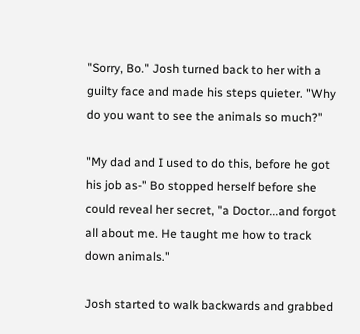"Sorry, Bo." Josh turned back to her with a guilty face and made his steps quieter. "Why do you want to see the animals so much?"

"My dad and I used to do this, before he got his job as-" Bo stopped herself before she could reveal her secret, "a Doctor...and forgot all about me. He taught me how to track down animals."

Josh started to walk backwards and grabbed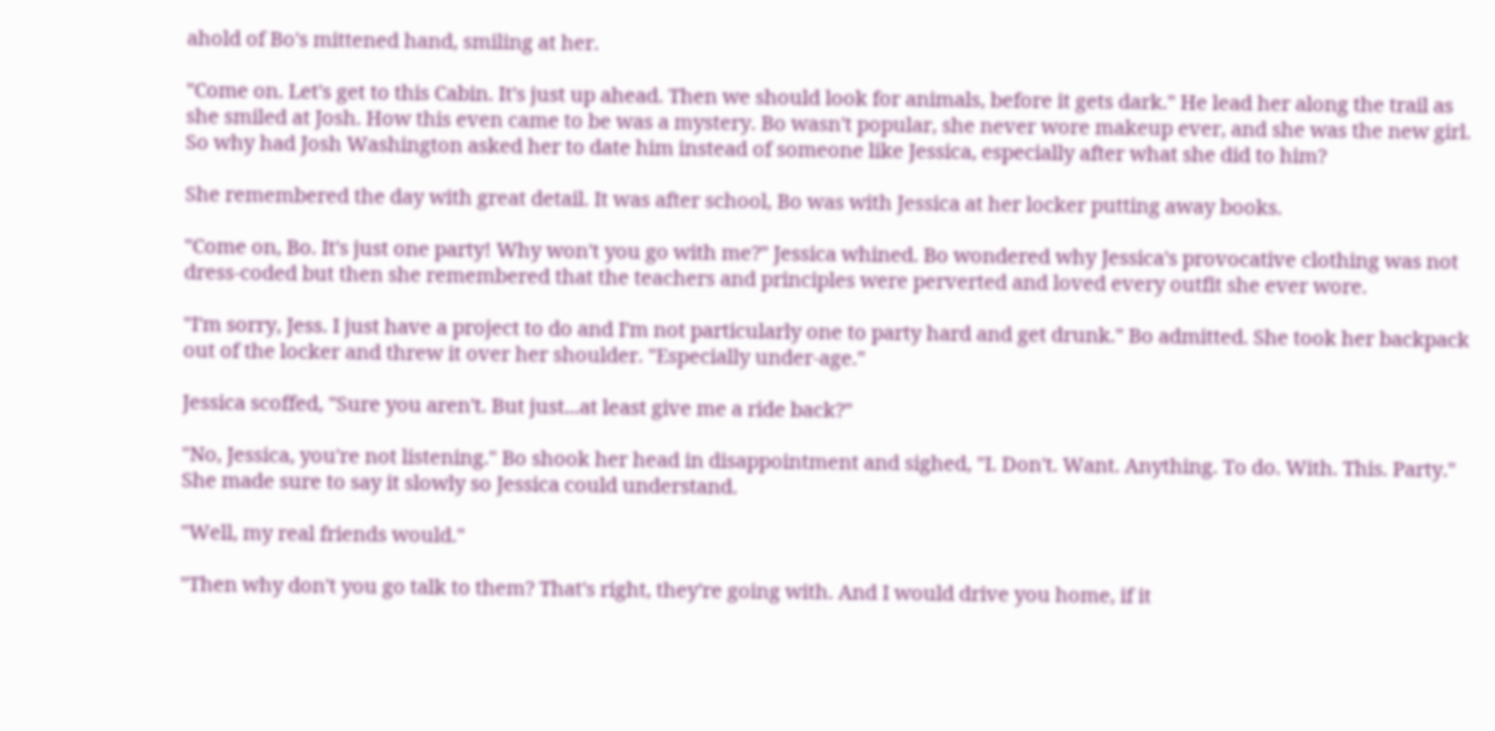ahold of Bo's mittened hand, smiling at her.

"Come on. Let's get to this Cabin. It's just up ahead. Then we should look for animals, before it gets dark." He lead her along the trail as she smiled at Josh. How this even came to be was a mystery. Bo wasn't popular, she never wore makeup ever, and she was the new girl. So why had Josh Washington asked her to date him instead of someone like Jessica, especially after what she did to him?

She remembered the day with great detail. It was after school, Bo was with Jessica at her locker putting away books.

"Come on, Bo. It's just one party! Why won't you go with me?" Jessica whined. Bo wondered why Jessica's provocative clothing was not dress-coded but then she remembered that the teachers and principles were perverted and loved every outfit she ever wore.

"I'm sorry, Jess. I just have a project to do and I'm not particularly one to party hard and get drunk." Bo admitted. She took her backpack out of the locker and threw it over her shoulder. "Especially under-age."

Jessica scoffed, "Sure you aren't. But just...at least give me a ride back?"

"No, Jessica, you're not listening." Bo shook her head in disappointment and sighed, "I. Don't. Want. Anything. To do. With. This. Party." She made sure to say it slowly so Jessica could understand.

"Well, my real friends would."

"Then why don't you go talk to them? That's right, they're going with. And I would drive you home, if it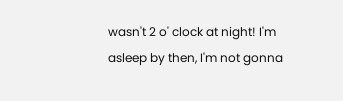wasn't 2 o' clock at night! I'm asleep by then, I'm not gonna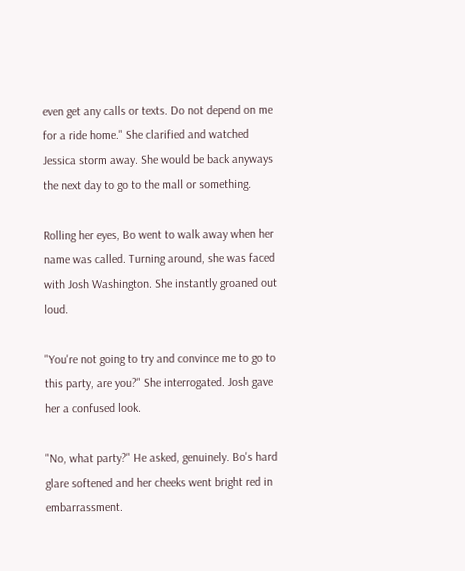even get any calls or texts. Do not depend on me for a ride home." She clarified and watched Jessica storm away. She would be back anyways the next day to go to the mall or something.

Rolling her eyes, Bo went to walk away when her name was called. Turning around, she was faced with Josh Washington. She instantly groaned out loud.

"You're not going to try and convince me to go to this party, are you?" She interrogated. Josh gave her a confused look.

"No, what party?" He asked, genuinely. Bo's hard glare softened and her cheeks went bright red in embarrassment.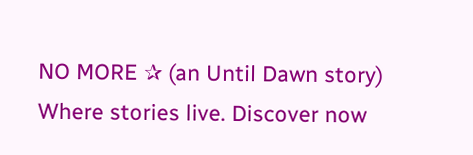NO MORE ✰ (an Until Dawn story) Where stories live. Discover now